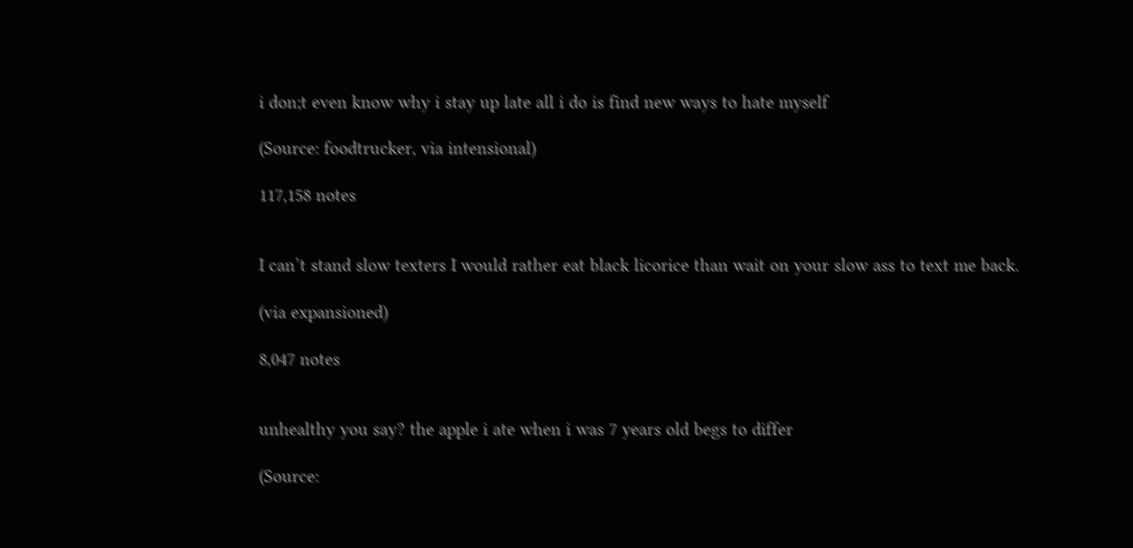i don;t even know why i stay up late all i do is find new ways to hate myself

(Source: foodtrucker, via intensional)

117,158 notes


I can’t stand slow texters I would rather eat black licorice than wait on your slow ass to text me back.

(via expansioned)

8,047 notes


unhealthy you say? the apple i ate when i was 7 years old begs to differ

(Source: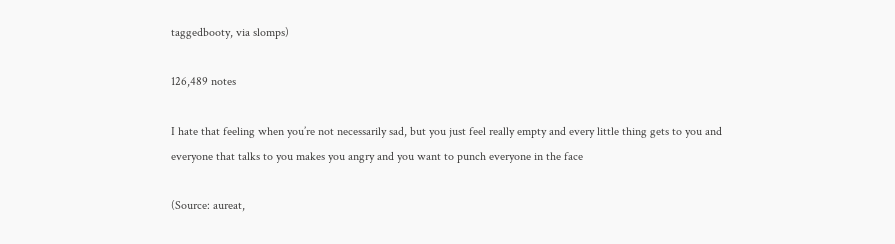taggedbooty, via slomps)

126,489 notes

I hate that feeling when you’re not necessarily sad, but you just feel really empty and every little thing gets to you and everyone that talks to you makes you angry and you want to punch everyone in the face

(Source: aureat,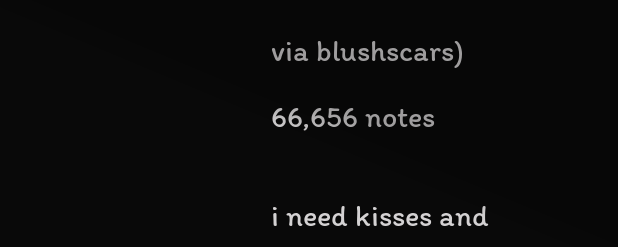via blushscars)

66,656 notes


i need kisses and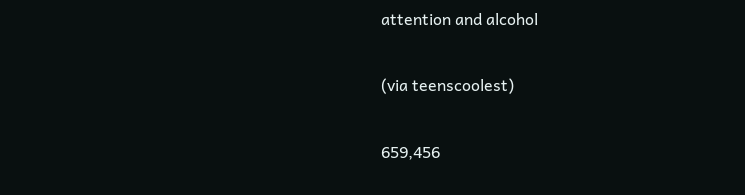attention and alcohol

(via teenscoolest)

659,456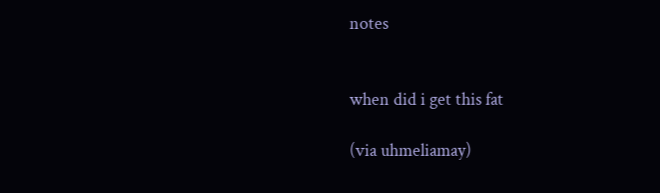notes


when did i get this fat

(via uhmeliamay)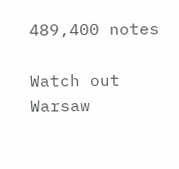489,400 notes

Watch out Warsaw